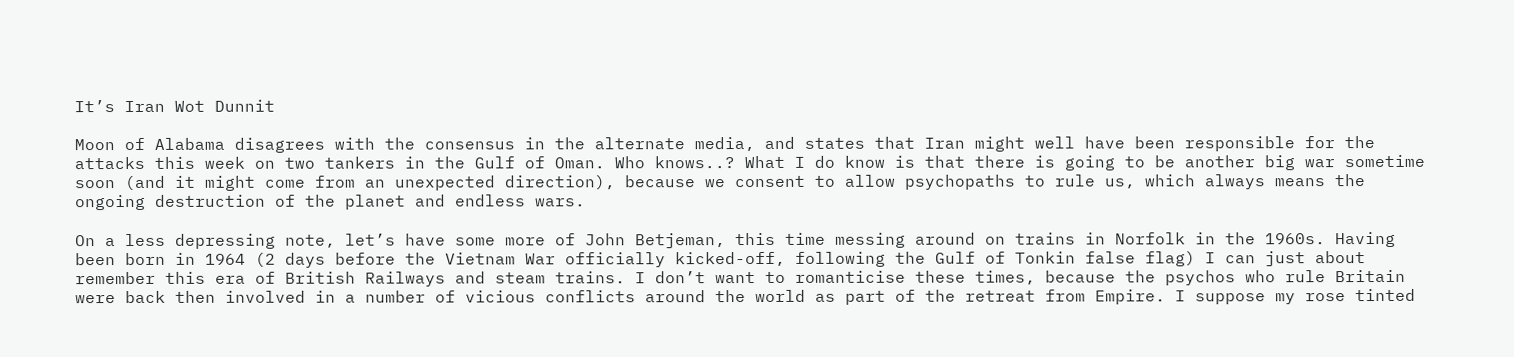It’s Iran Wot Dunnit

Moon of Alabama disagrees with the consensus in the alternate media, and states that Iran might well have been responsible for the attacks this week on two tankers in the Gulf of Oman. Who knows..? What I do know is that there is going to be another big war sometime soon (and it might come from an unexpected direction), because we consent to allow psychopaths to rule us, which always means the ongoing destruction of the planet and endless wars.

On a less depressing note, let’s have some more of John Betjeman, this time messing around on trains in Norfolk in the 1960s. Having been born in 1964 (2 days before the Vietnam War officially kicked-off, following the Gulf of Tonkin false flag) I can just about remember this era of British Railways and steam trains. I don’t want to romanticise these times, because the psychos who rule Britain were back then involved in a number of vicious conflicts around the world as part of the retreat from Empire. I suppose my rose tinted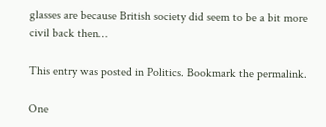glasses are because British society did seem to be a bit more civil back then…

This entry was posted in Politics. Bookmark the permalink.

One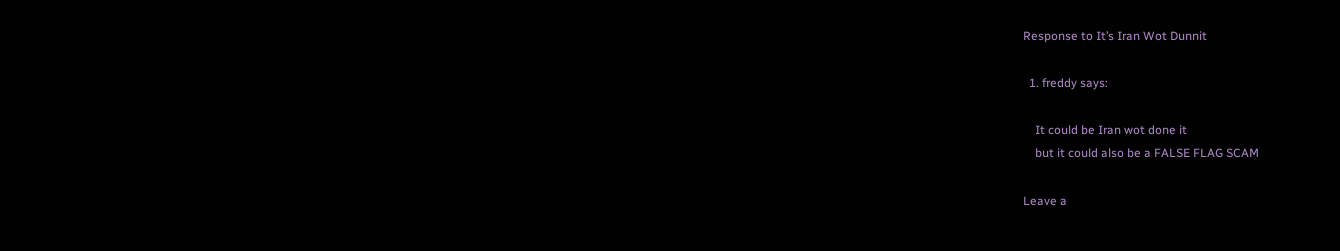Response to It’s Iran Wot Dunnit

  1. freddy says:

    It could be Iran wot done it
    but it could also be a FALSE FLAG SCAM

Leave a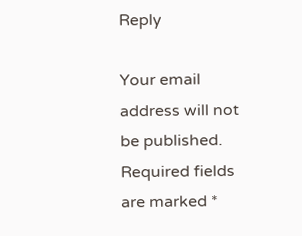Reply

Your email address will not be published. Required fields are marked *